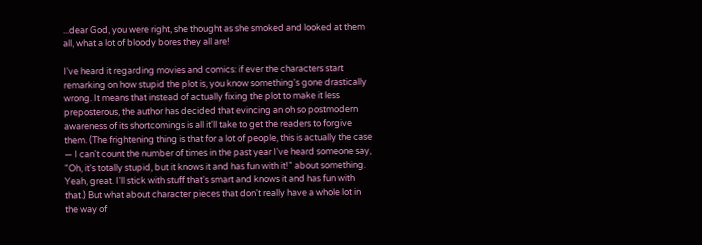...dear God, you were right, she thought as she smoked and looked at them all, what a lot of bloody bores they all are!

I've heard it regarding movies and comics: if ever the characters start remarking on how stupid the plot is, you know something's gone drastically wrong. It means that instead of actually fixing the plot to make it less preposterous, the author has decided that evincing an oh so postmodern awareness of its shortcomings is all it'll take to get the readers to forgive them. (The frightening thing is that for a lot of people, this is actually the case — I can't count the number of times in the past year I've heard someone say, "Oh, it's totally stupid, but it knows it and has fun with it!" about something. Yeah, great. I'll stick with stuff that's smart and knows it and has fun with that.) But what about character pieces that don't really have a whole lot in the way of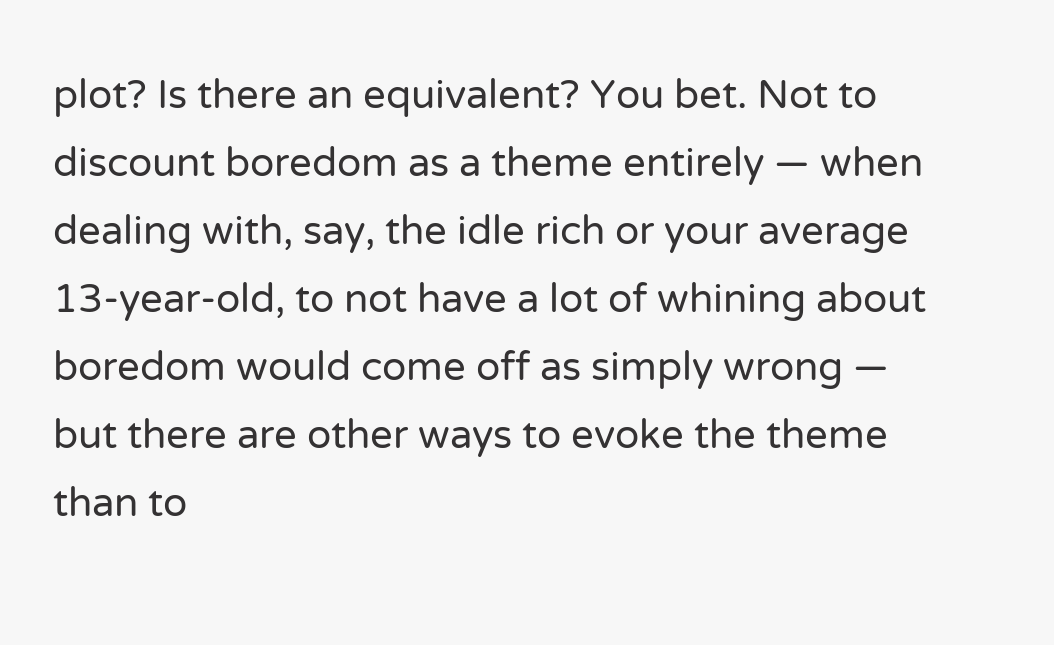plot? Is there an equivalent? You bet. Not to discount boredom as a theme entirely — when dealing with, say, the idle rich or your average 13-year-old, to not have a lot of whining about boredom would come off as simply wrong — but there are other ways to evoke the theme than to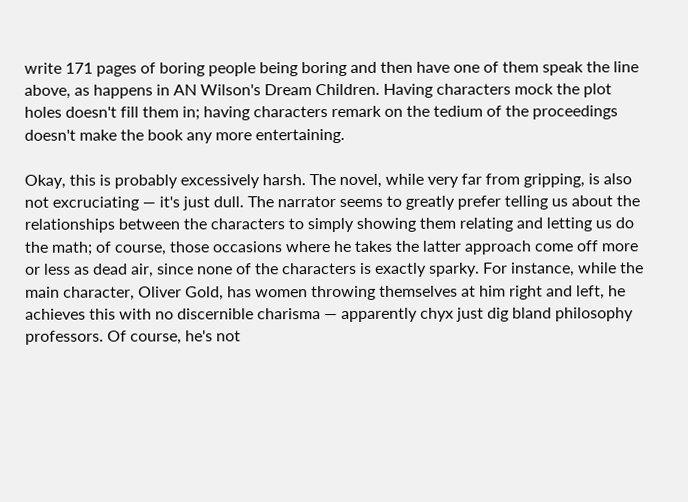write 171 pages of boring people being boring and then have one of them speak the line above, as happens in AN Wilson's Dream Children. Having characters mock the plot holes doesn't fill them in; having characters remark on the tedium of the proceedings doesn't make the book any more entertaining.

Okay, this is probably excessively harsh. The novel, while very far from gripping, is also not excruciating — it's just dull. The narrator seems to greatly prefer telling us about the relationships between the characters to simply showing them relating and letting us do the math; of course, those occasions where he takes the latter approach come off more or less as dead air, since none of the characters is exactly sparky. For instance, while the main character, Oliver Gold, has women throwing themselves at him right and left, he achieves this with no discernible charisma — apparently chyx just dig bland philosophy professors. Of course, he's not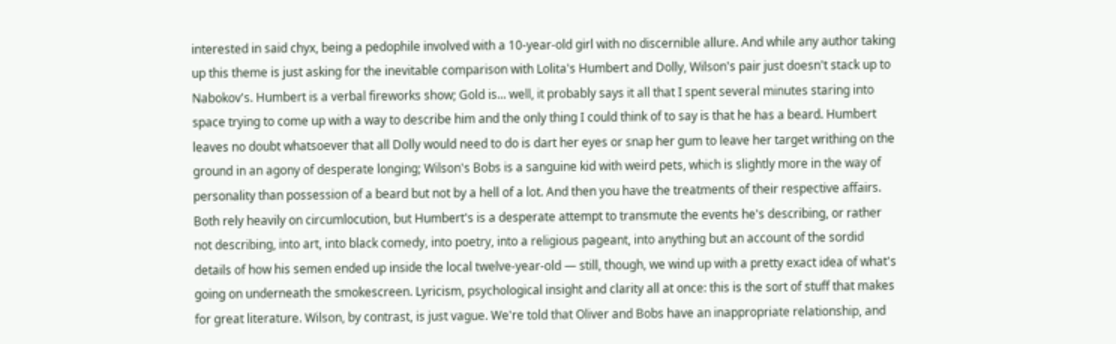interested in said chyx, being a pedophile involved with a 10-year-old girl with no discernible allure. And while any author taking up this theme is just asking for the inevitable comparison with Lolita's Humbert and Dolly, Wilson's pair just doesn't stack up to Nabokov's. Humbert is a verbal fireworks show; Gold is... well, it probably says it all that I spent several minutes staring into space trying to come up with a way to describe him and the only thing I could think of to say is that he has a beard. Humbert leaves no doubt whatsoever that all Dolly would need to do is dart her eyes or snap her gum to leave her target writhing on the ground in an agony of desperate longing; Wilson's Bobs is a sanguine kid with weird pets, which is slightly more in the way of personality than possession of a beard but not by a hell of a lot. And then you have the treatments of their respective affairs. Both rely heavily on circumlocution, but Humbert's is a desperate attempt to transmute the events he's describing, or rather not describing, into art, into black comedy, into poetry, into a religious pageant, into anything but an account of the sordid details of how his semen ended up inside the local twelve-year-old — still, though, we wind up with a pretty exact idea of what's going on underneath the smokescreen. Lyricism, psychological insight and clarity all at once: this is the sort of stuff that makes for great literature. Wilson, by contrast, is just vague. We're told that Oliver and Bobs have an inappropriate relationship, and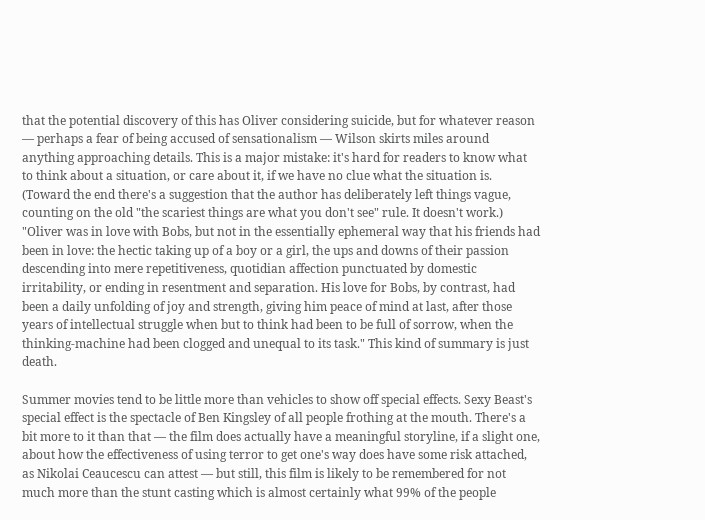that the potential discovery of this has Oliver considering suicide, but for whatever reason — perhaps a fear of being accused of sensationalism — Wilson skirts miles around anything approaching details. This is a major mistake: it's hard for readers to know what to think about a situation, or care about it, if we have no clue what the situation is. (Toward the end there's a suggestion that the author has deliberately left things vague, counting on the old "the scariest things are what you don't see" rule. It doesn't work.) "Oliver was in love with Bobs, but not in the essentially ephemeral way that his friends had been in love: the hectic taking up of a boy or a girl, the ups and downs of their passion descending into mere repetitiveness, quotidian affection punctuated by domestic irritability, or ending in resentment and separation. His love for Bobs, by contrast, had been a daily unfolding of joy and strength, giving him peace of mind at last, after those years of intellectual struggle when but to think had been to be full of sorrow, when the thinking-machine had been clogged and unequal to its task." This kind of summary is just death.

Summer movies tend to be little more than vehicles to show off special effects. Sexy Beast's special effect is the spectacle of Ben Kingsley of all people frothing at the mouth. There's a bit more to it than that — the film does actually have a meaningful storyline, if a slight one, about how the effectiveness of using terror to get one's way does have some risk attached, as Nikolai Ceaucescu can attest — but still, this film is likely to be remembered for not much more than the stunt casting which is almost certainly what 99% of the people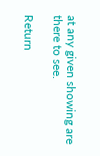at any given showing are there to see.

Return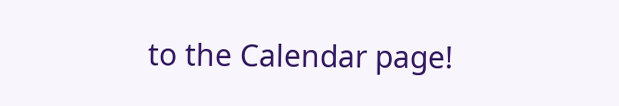to the Calendar page!